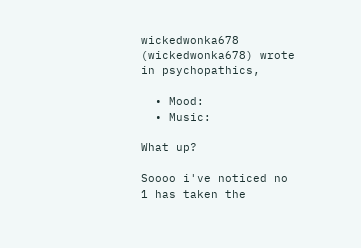wickedwonka678 (wickedwonka678) wrote in psychopathics,

  • Mood:
  • Music:

What up?

Soooo i've noticed no 1 has taken the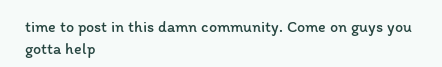time to post in this damn community. Come on guys you gotta help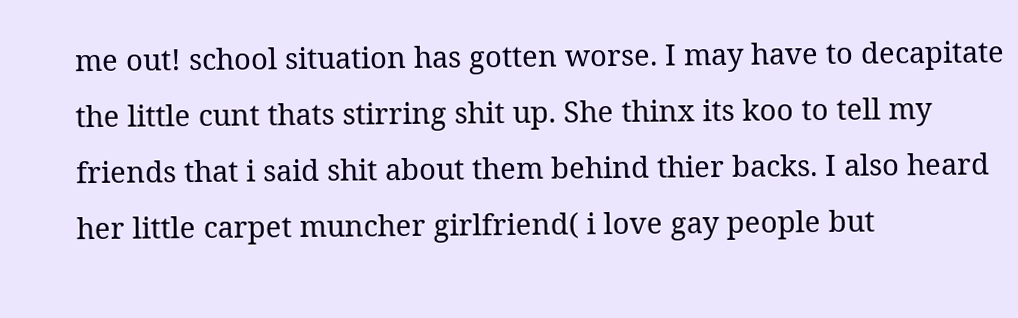me out! school situation has gotten worse. I may have to decapitate the little cunt thats stirring shit up. She thinx its koo to tell my friends that i said shit about them behind thier backs. I also heard her little carpet muncher girlfriend( i love gay people but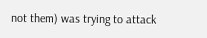not them) was trying to attack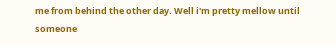me from behind the other day. Well i'm pretty mellow until someone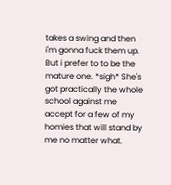takes a swing and then i'm gonna fuck them up. But i prefer to to be the mature one. *sigh* She's got practically the whole school against me accept for a few of my homies that will stand by me no matter what.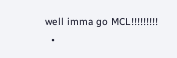well imma go MCL!!!!!!!!!
  •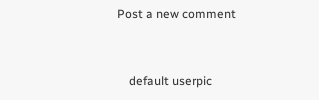Post a new comment


    default userpic